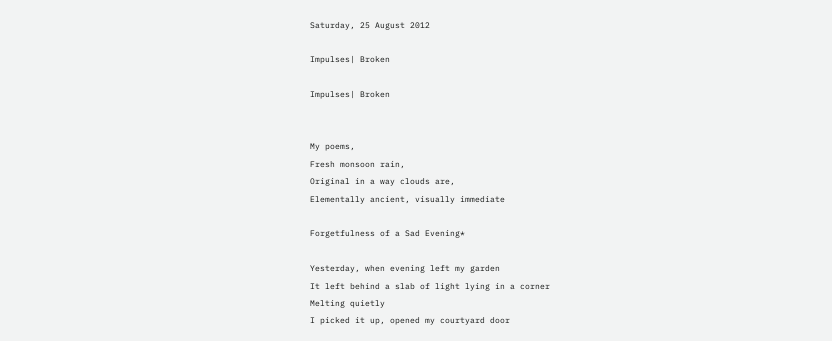Saturday, 25 August 2012

Impulses| Broken

Impulses| Broken


My poems,
Fresh monsoon rain,
Original in a way clouds are,
Elementally ancient, visually immediate

Forgetfulness of a Sad Evening*

Yesterday, when evening left my garden
It left behind a slab of light lying in a corner
Melting quietly
I picked it up, opened my courtyard door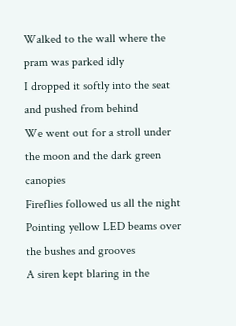Walked to the wall where the pram was parked idly
I dropped it softly into the seat and pushed from behind
We went out for a stroll under the moon and the dark green canopies
Fireflies followed us all the night
Pointing yellow LED beams over the bushes and grooves
A siren kept blaring in the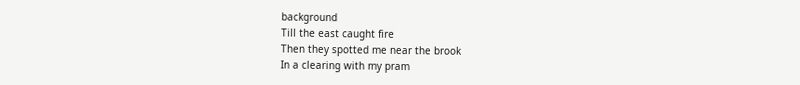background
Till the east caught fire
Then they spotted me near the brook
In a clearing with my pram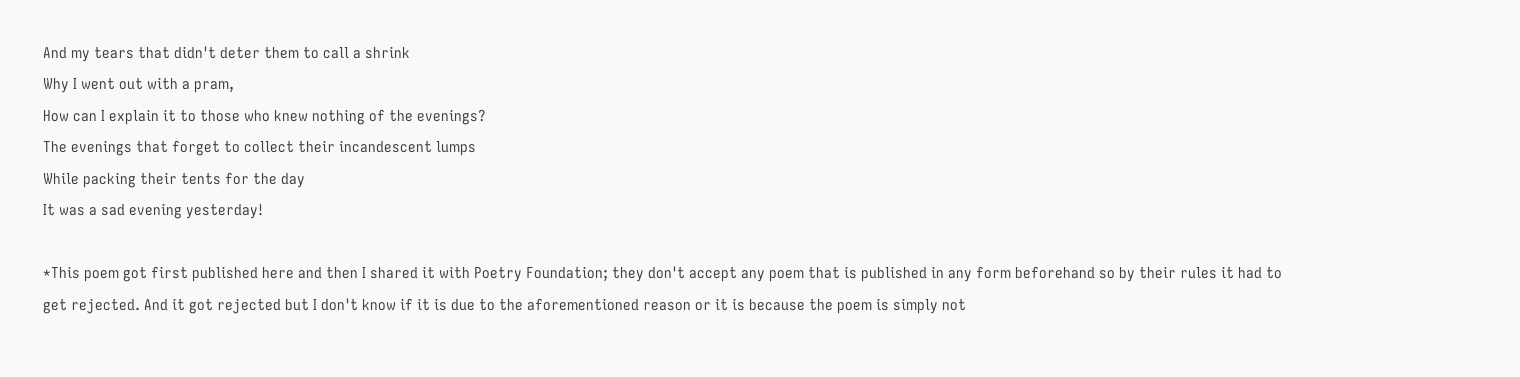And my tears that didn't deter them to call a shrink
Why I went out with a pram,
How can I explain it to those who knew nothing of the evenings?
The evenings that forget to collect their incandescent lumps
While packing their tents for the day
It was a sad evening yesterday!

*This poem got first published here and then I shared it with Poetry Foundation; they don't accept any poem that is published in any form beforehand so by their rules it had to get rejected. And it got rejected but I don't know if it is due to the aforementioned reason or it is because the poem is simply not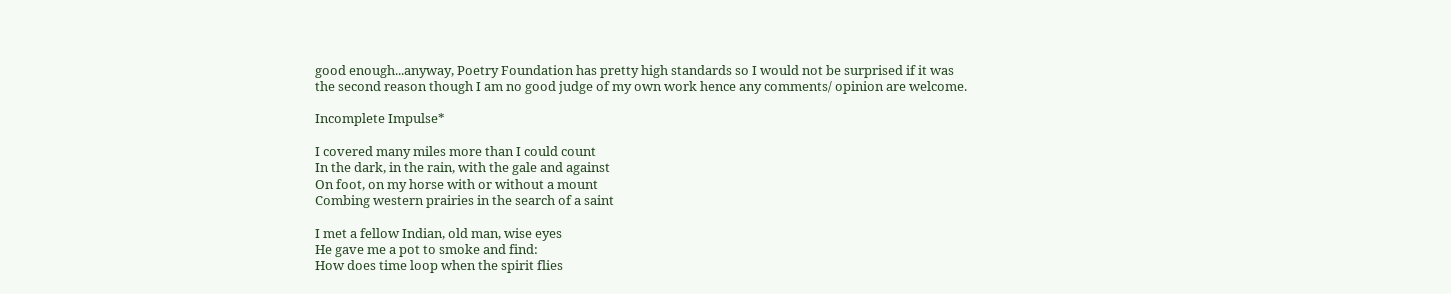good enough...anyway, Poetry Foundation has pretty high standards so I would not be surprised if it was the second reason though I am no good judge of my own work hence any comments/ opinion are welcome.

Incomplete Impulse*

I covered many miles more than I could count
In the dark, in the rain, with the gale and against
On foot, on my horse with or without a mount
Combing western prairies in the search of a saint

I met a fellow Indian, old man, wise eyes
He gave me a pot to smoke and find:
How does time loop when the spirit flies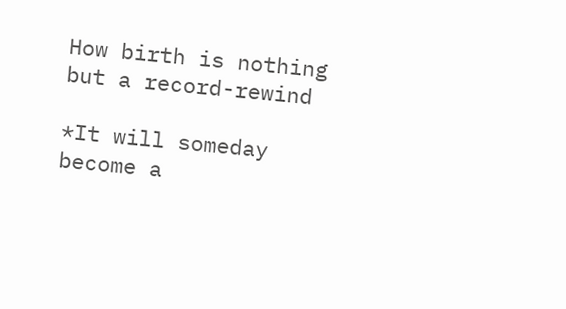How birth is nothing but a record-rewind

*It will someday become a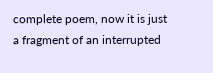complete poem, now it is just a fragment of an interrupted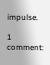impulse.

1 comment: